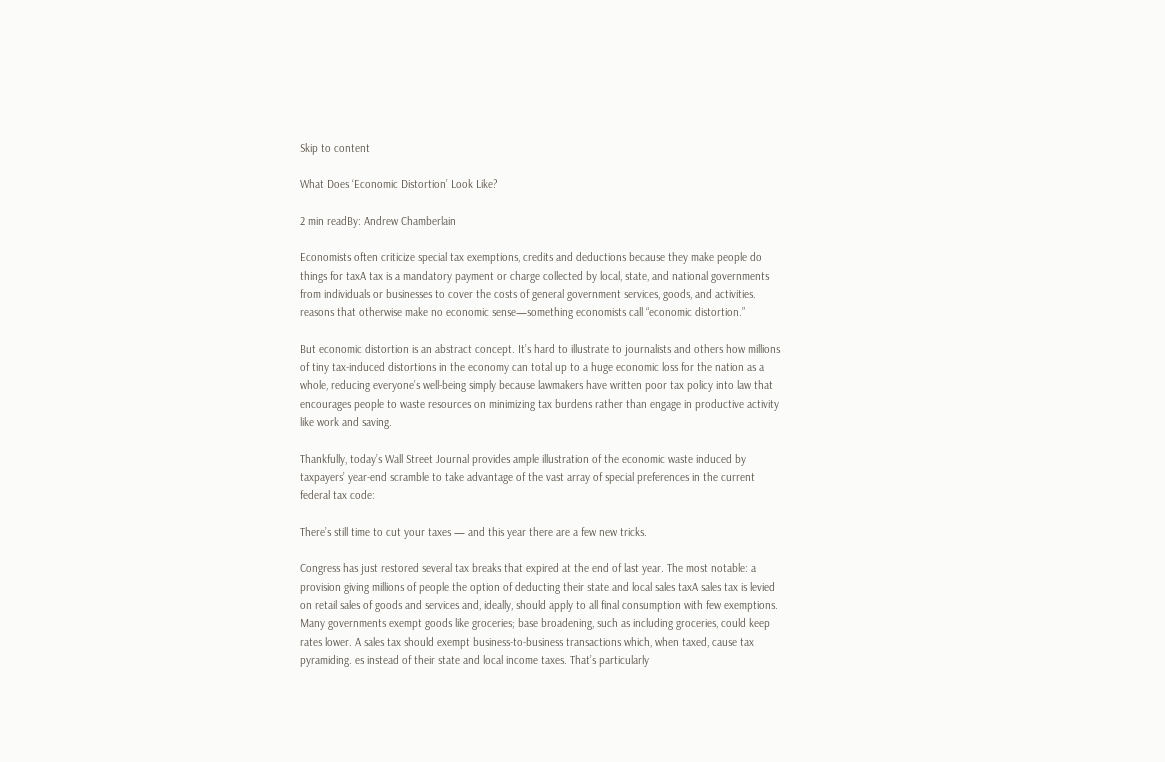Skip to content

What Does ‘Economic Distortion’ Look Like?

2 min readBy: Andrew Chamberlain

Economists often criticize special tax exemptions, credits and deductions because they make people do things for taxA tax is a mandatory payment or charge collected by local, state, and national governments from individuals or businesses to cover the costs of general government services, goods, and activities. reasons that otherwise make no economic sense—something economists call “economic distortion.”

But economic distortion is an abstract concept. It’s hard to illustrate to journalists and others how millions of tiny tax-induced distortions in the economy can total up to a huge economic loss for the nation as a whole, reducing everyone’s well-being simply because lawmakers have written poor tax policy into law that encourages people to waste resources on minimizing tax burdens rather than engage in productive activity like work and saving.

Thankfully, today’s Wall Street Journal provides ample illustration of the economic waste induced by taxpayers’ year-end scramble to take advantage of the vast array of special preferences in the current federal tax code:

There’s still time to cut your taxes — and this year there are a few new tricks.

Congress has just restored several tax breaks that expired at the end of last year. The most notable: a provision giving millions of people the option of deducting their state and local sales taxA sales tax is levied on retail sales of goods and services and, ideally, should apply to all final consumption with few exemptions. Many governments exempt goods like groceries; base broadening, such as including groceries, could keep rates lower. A sales tax should exempt business-to-business transactions which, when taxed, cause tax pyramiding. es instead of their state and local income taxes. That’s particularly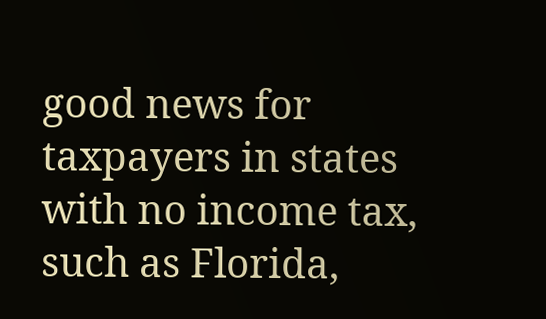good news for taxpayers in states with no income tax, such as Florida,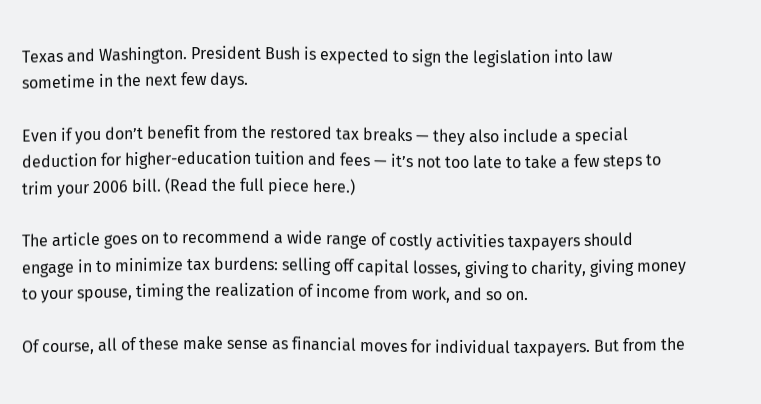Texas and Washington. President Bush is expected to sign the legislation into law sometime in the next few days.

Even if you don’t benefit from the restored tax breaks — they also include a special deduction for higher-education tuition and fees — it’s not too late to take a few steps to trim your 2006 bill. (Read the full piece here.)

The article goes on to recommend a wide range of costly activities taxpayers should engage in to minimize tax burdens: selling off capital losses, giving to charity, giving money to your spouse, timing the realization of income from work, and so on.

Of course, all of these make sense as financial moves for individual taxpayers. But from the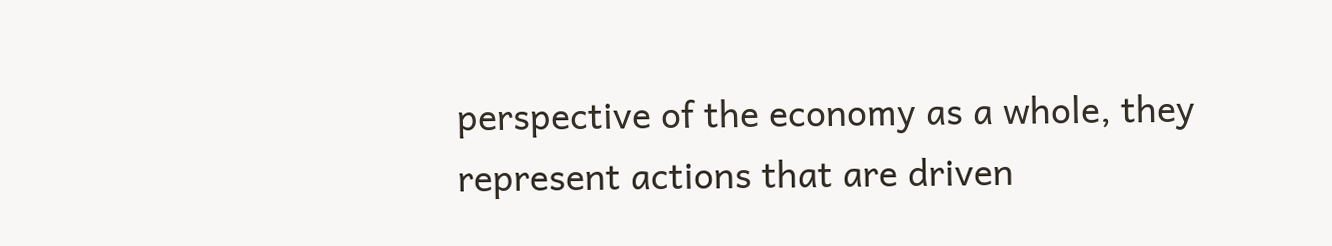perspective of the economy as a whole, they represent actions that are driven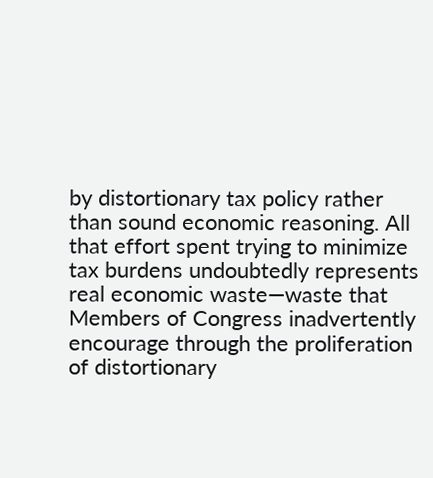by distortionary tax policy rather than sound economic reasoning. All that effort spent trying to minimize tax burdens undoubtedly represents real economic waste—waste that Members of Congress inadvertently encourage through the proliferation of distortionary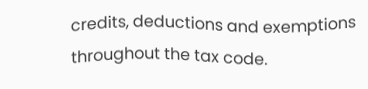credits, deductions and exemptions throughout the tax code.